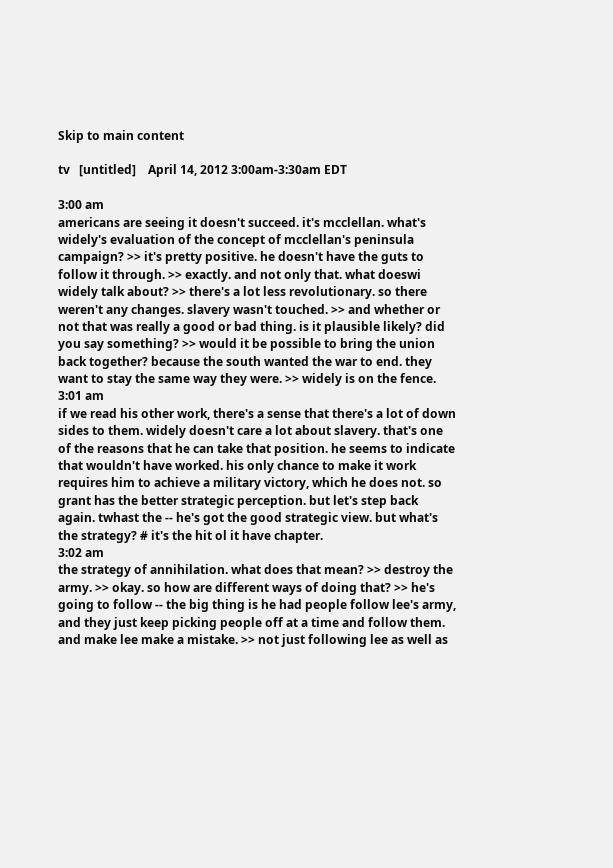Skip to main content

tv   [untitled]    April 14, 2012 3:00am-3:30am EDT

3:00 am
americans are seeing it doesn't succeed. it's mcclellan. what's widely's evaluation of the concept of mcclellan's peninsula campaign? >> it's pretty positive. he doesn't have the guts to follow it through. >> exactly. and not only that. what doeswi widely talk about? >> there's a lot less revolutionary. so there weren't any changes. slavery wasn't touched. >> and whether or not that was really a good or bad thing. is it plausible likely? did you say something? >> would it be possible to bring the union back together? because the south wanted the war to end. they want to stay the same way they were. >> widely is on the fence.
3:01 am
if we read his other work, there's a sense that there's a lot of down sides to them. widely doesn't care a lot about slavery. that's one of the reasons that he can take that position. he seems to indicate that wouldn't have worked. his only chance to make it work requires him to achieve a military victory, which he does not. so grant has the better strategic perception. but let's step back again. twhast the -- he's got the good strategic view. but what's the strategy? # it's the hit ol it have chapter.
3:02 am
the strategy of annihilation. what does that mean? >> destroy the army. >> okay. so how are different ways of doing that? >> he's going to follow -- the big thing is he had people follow lee's army, and they just keep picking people off at a time and follow them. and make lee make a mistake. >> not just following lee as well as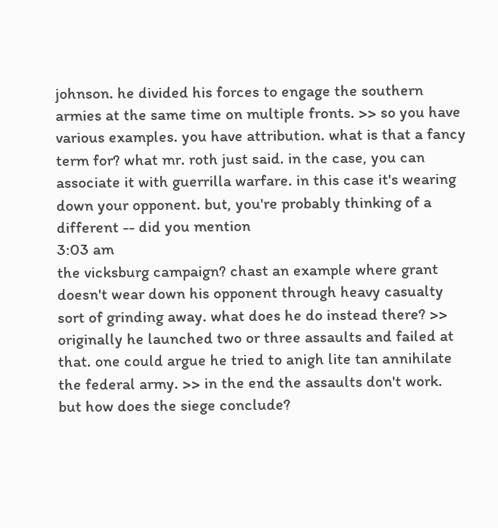johnson. he divided his forces to engage the southern armies at the same time on multiple fronts. >> so you have various examples. you have attribution. what is that a fancy term for? what mr. roth just said. in the case, you can associate it with guerrilla warfare. in this case it's wearing down your opponent. but, you're probably thinking of a different -- did you mention
3:03 am
the vicksburg campaign? chast an example where grant doesn't wear down his opponent through heavy casualty sort of grinding away. what does he do instead there? >> originally he launched two or three assaults and failed at that. one could argue he tried to anigh lite tan annihilate the federal army. >> in the end the assaults don't work. but how does the siege conclude?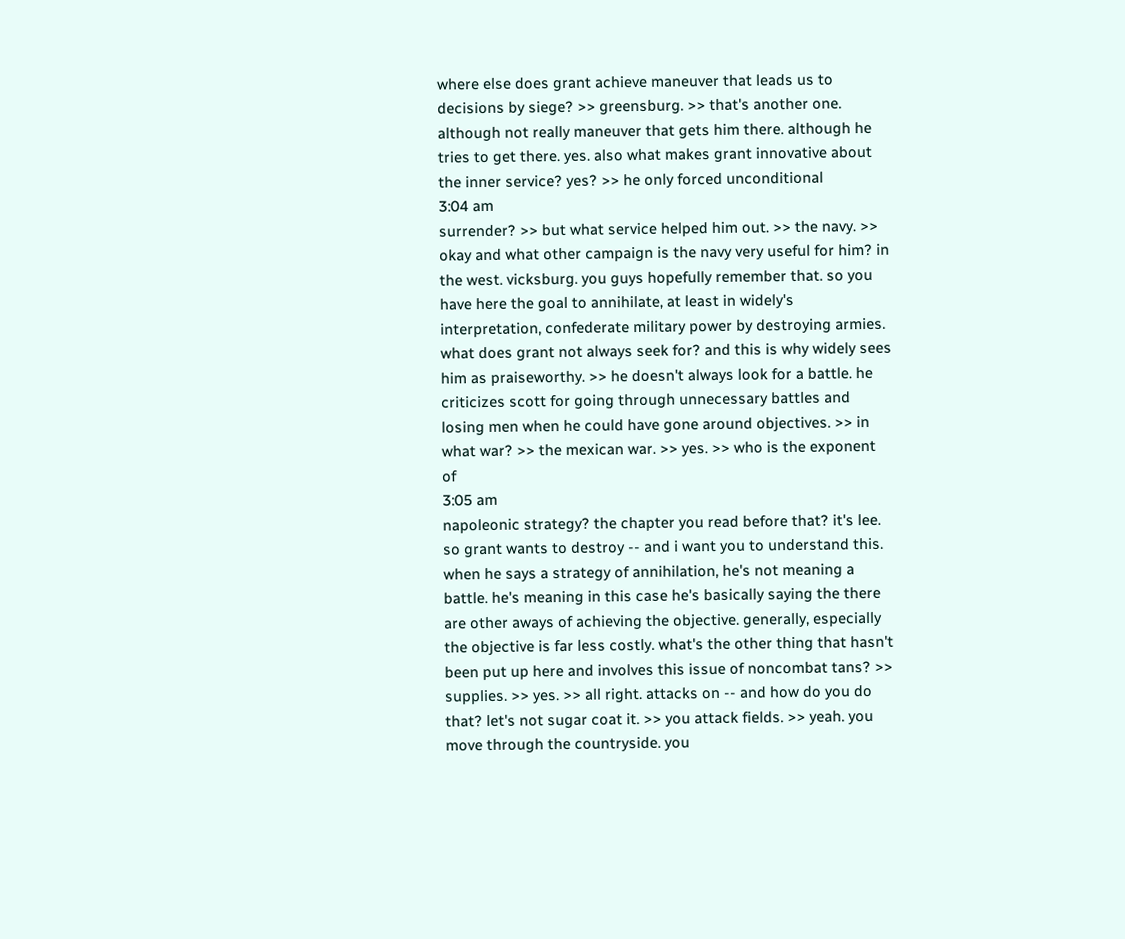where else does grant achieve maneuver that leads us to decisions by siege? >> greensburg. >> that's another one. although not really maneuver that gets him there. although he tries to get there. yes. also what makes grant innovative about the inner service? yes? >> he only forced unconditional
3:04 am
surrender? >> but what service helped him out. >> the navy. >> okay and what other campaign is the navy very useful for him? in the west. vicksburg. you guys hopefully remember that. so you have here the goal to annihilate, at least in widely's interpretation, confederate military power by destroying armies. what does grant not always seek for? and this is why widely sees him as praiseworthy. >> he doesn't always look for a battle. he criticizes scott for going through unnecessary battles and losing men when he could have gone around objectives. >> in what war? >> the mexican war. >> yes. >> who is the exponent of
3:05 am
napoleonic strategy? the chapter you read before that? it's lee. so grant wants to destroy -- and i want you to understand this. when he says a strategy of annihilation, he's not meaning a battle. he's meaning in this case he's basically saying the there are other aways of achieving the objective. generally, especially the objective is far less costly. what's the other thing that hasn't been put up here and involves this issue of noncombat tans? >> supplies. >> yes. >> all right. attacks on -- and how do you do that? let's not sugar coat it. >> you attack fields. >> yeah. you move through the countryside. you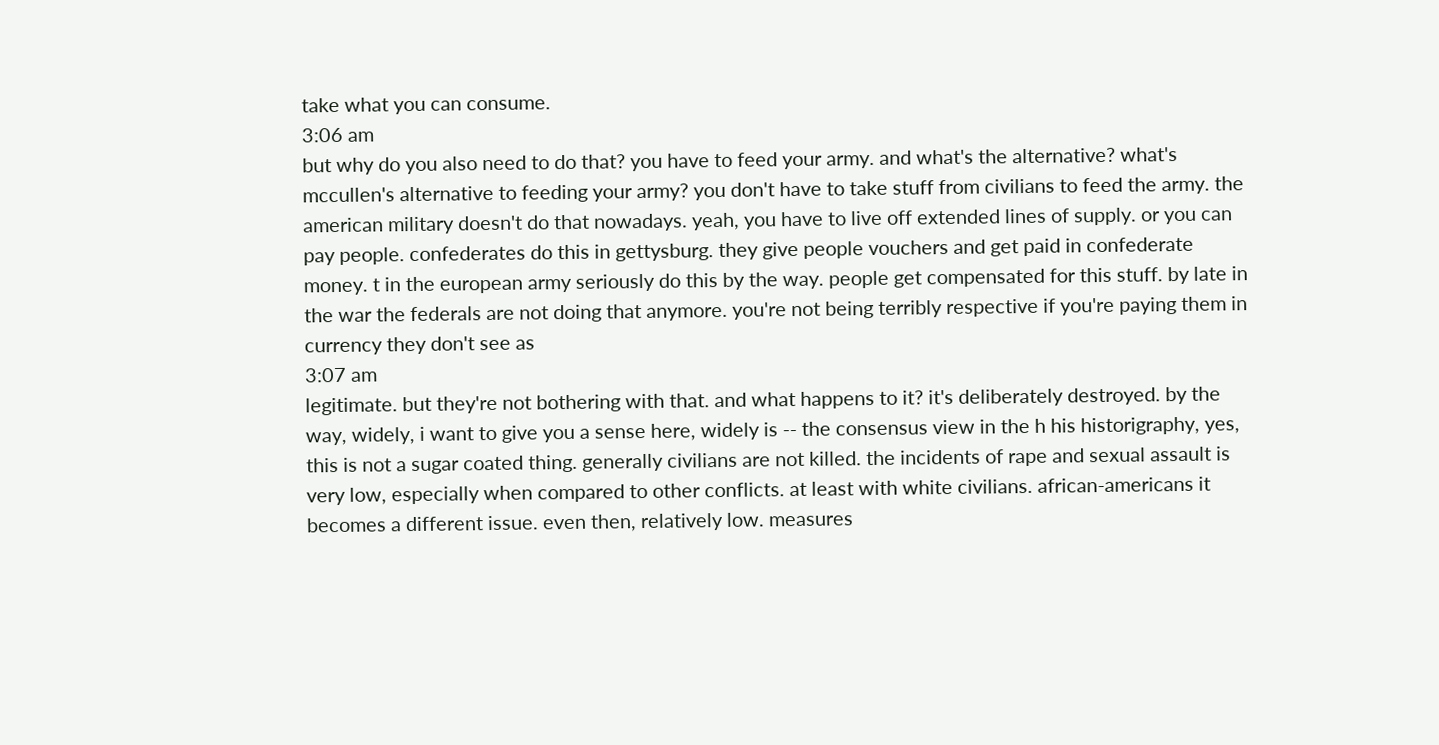take what you can consume.
3:06 am
but why do you also need to do that? you have to feed your army. and what's the alternative? what's mccullen's alternative to feeding your army? you don't have to take stuff from civilians to feed the army. the american military doesn't do that nowadays. yeah, you have to live off extended lines of supply. or you can pay people. confederates do this in gettysburg. they give people vouchers and get paid in confederate money. t in the european army seriously do this by the way. people get compensated for this stuff. by late in the war the federals are not doing that anymore. you're not being terribly respective if you're paying them in currency they don't see as
3:07 am
legitimate. but they're not bothering with that. and what happens to it? it's deliberately destroyed. by the way, widely, i want to give you a sense here, widely is -- the consensus view in the h his historigraphy, yes, this is not a sugar coated thing. generally civilians are not killed. the incidents of rape and sexual assault is very low, especially when compared to other conflicts. at least with white civilians. african-americans it becomes a different issue. even then, relatively low. measures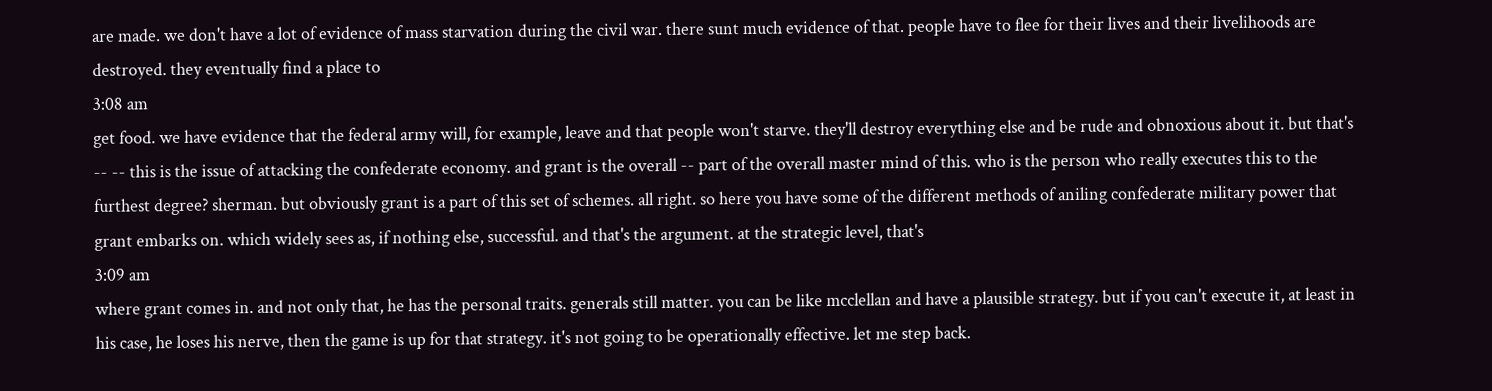are made. we don't have a lot of evidence of mass starvation during the civil war. there sunt much evidence of that. people have to flee for their lives and their livelihoods are destroyed. they eventually find a place to
3:08 am
get food. we have evidence that the federal army will, for example, leave and that people won't starve. they'll destroy everything else and be rude and obnoxious about it. but that's -- -- this is the issue of attacking the confederate economy. and grant is the overall -- part of the overall master mind of this. who is the person who really executes this to the furthest degree? sherman. but obviously grant is a part of this set of schemes. all right. so here you have some of the different methods of aniling confederate military power that grant embarks on. which widely sees as, if nothing else, successful. and that's the argument. at the strategic level, that's
3:09 am
where grant comes in. and not only that, he has the personal traits. generals still matter. you can be like mcclellan and have a plausible strategy. but if you can't execute it, at least in his case, he loses his nerve, then the game is up for that strategy. it's not going to be operationally effective. let me step back.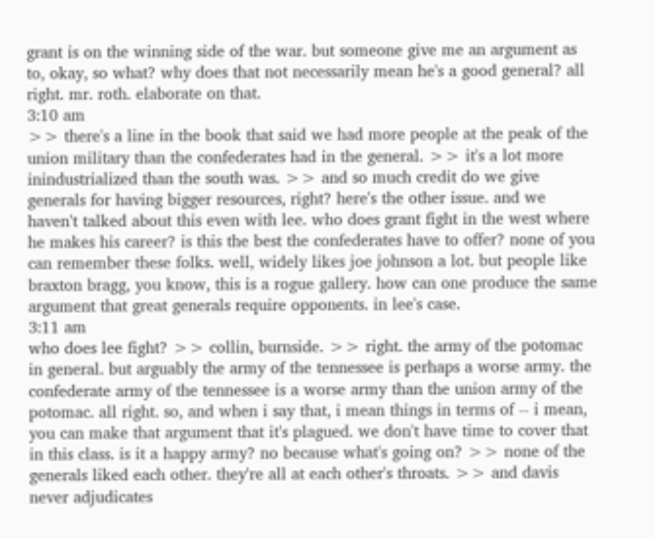grant is on the winning side of the war. but someone give me an argument as to, okay, so what? why does that not necessarily mean he's a good general? all right. mr. roth. elaborate on that.
3:10 am
>> there's a line in the book that said we had more people at the peak of the union military than the confederates had in the general. >> it's a lot more inindustrialized than the south was. >> and so much credit do we give generals for having bigger resources, right? here's the other issue. and we haven't talked about this even with lee. who does grant fight in the west where he makes his career? is this the best the confederates have to offer? none of you can remember these folks. well, widely likes joe johnson a lot. but people like braxton bragg, you know, this is a rogue gallery. how can one produce the same argument that great generals require opponents. in lee's case.
3:11 am
who does lee fight? >> collin, burnside. >> right. the army of the potomac in general. but arguably the army of the tennessee is perhaps a worse army. the confederate army of the tennessee is a worse army than the union army of the potomac. all right. so, and when i say that, i mean things in terms of -- i mean, you can make that argument that it's plagued. we don't have time to cover that in this class. is it a happy army? no because what's going on? >> none of the generals liked each other. they're all at each other's throats. >> and davis never adjudicates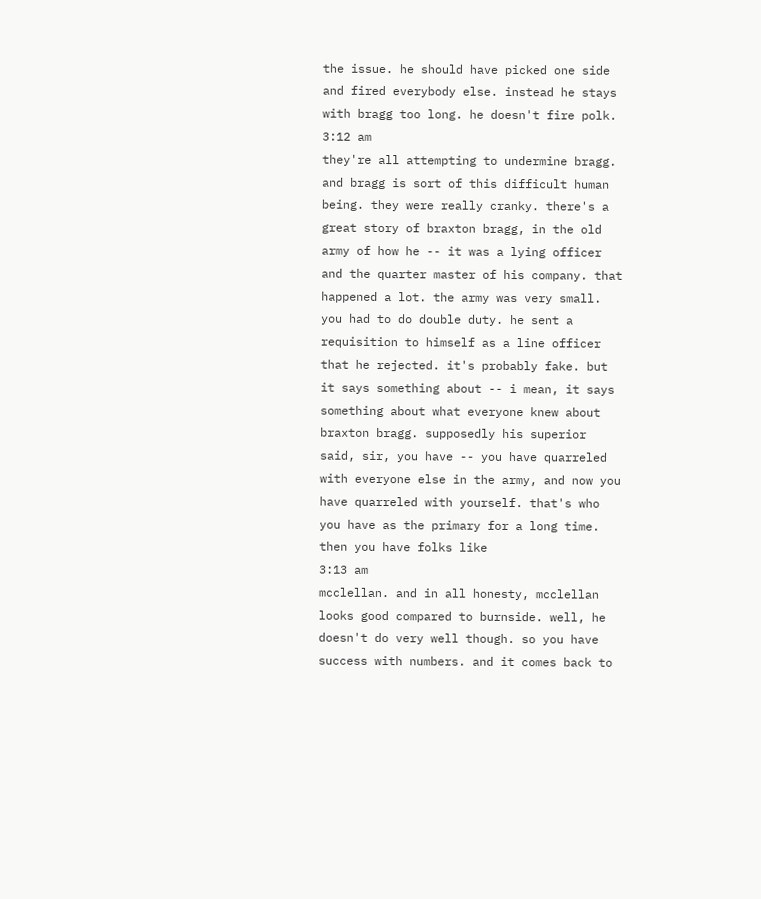the issue. he should have picked one side and fired everybody else. instead he stays with bragg too long. he doesn't fire polk.
3:12 am
they're all attempting to undermine bragg. and bragg is sort of this difficult human being. they were really cranky. there's a great story of braxton bragg, in the old army of how he -- it was a lying officer and the quarter master of his company. that happened a lot. the army was very small. you had to do double duty. he sent a requisition to himself as a line officer that he rejected. it's probably fake. but it says something about -- i mean, it says something about what everyone knew about braxton bragg. supposedly his superior said, sir, you have -- you have quarreled with everyone else in the army, and now you have quarreled with yourself. that's who you have as the primary for a long time. then you have folks like
3:13 am
mcclellan. and in all honesty, mcclellan looks good compared to burnside. well, he doesn't do very well though. so you have success with numbers. and it comes back to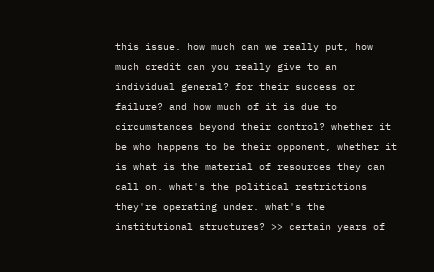this issue. how much can we really put, how much credit can you really give to an individual general? for their success or failure? and how much of it is due to circumstances beyond their control? whether it be who happens to be their opponent, whether it is what is the material of resources they can call on. what's the political restrictions they're operating under. what's the institutional structures? >> certain years of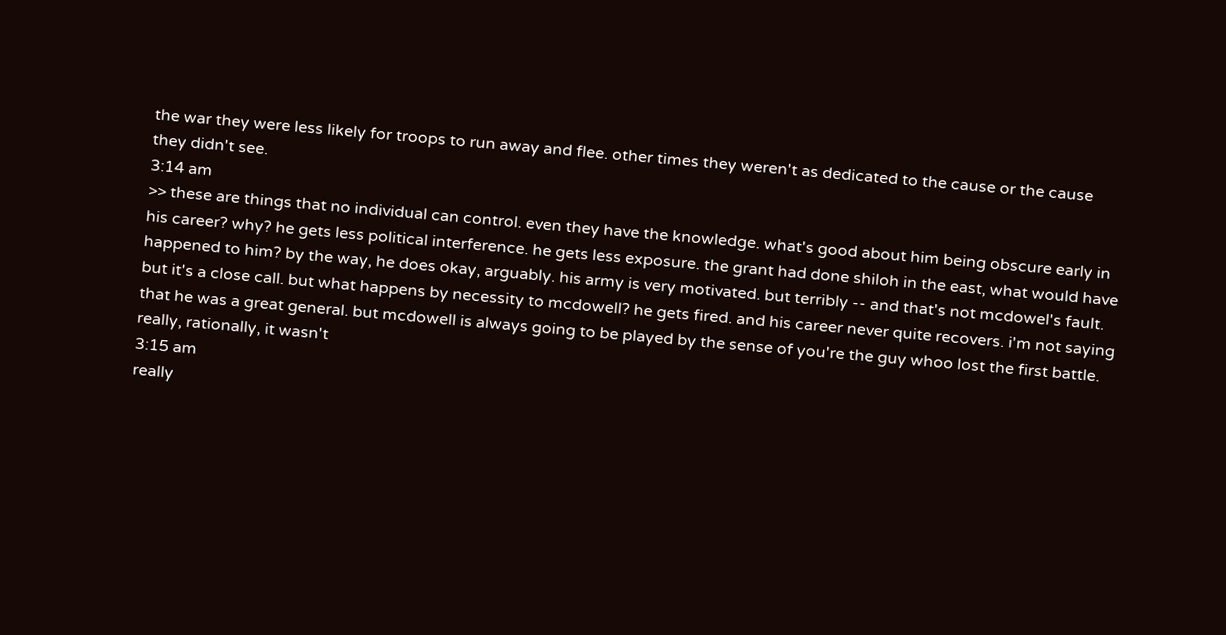the war they were less likely for troops to run away and flee. other times they weren't as dedicated to the cause or the cause they didn't see.
3:14 am
>> these are things that no individual can control. even they have the knowledge. what's good about him being obscure early in his career? why? he gets less political interference. he gets less exposure. the grant had done shiloh in the east, what would have happened to him? by the way, he does okay, arguably. his army is very motivated. but terribly -- and that's not mcdowel's fault. but it's a close call. but what happens by necessity to mcdowell? he gets fired. and his career never quite recovers. i'm not saying that he was a great general. but mcdowell is always going to be played by the sense of you're the guy whoo lost the first battle. really, rationally, it wasn't
3:15 am
really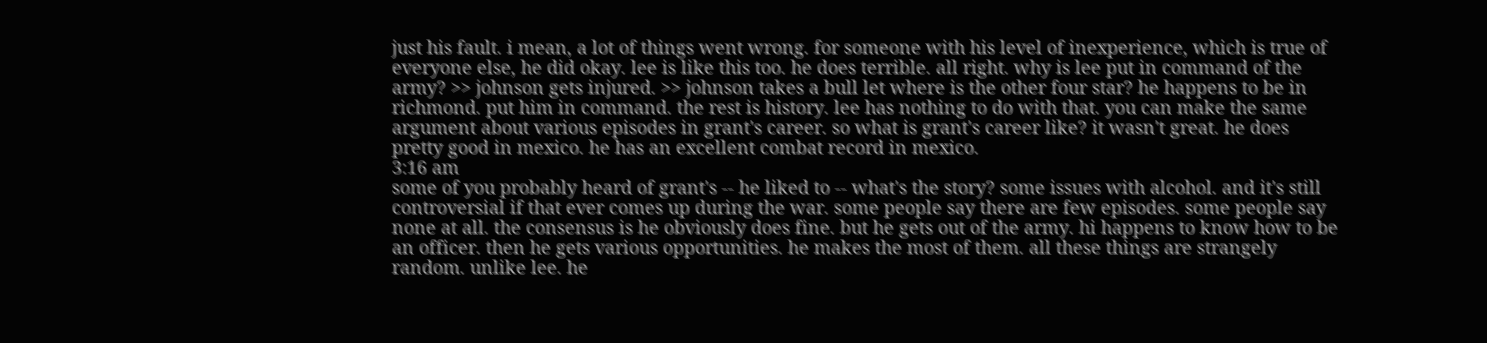just his fault. i mean, a lot of things went wrong. for someone with his level of inexperience, which is true of everyone else, he did okay. lee is like this too. he does terrible. all right. why is lee put in command of the army? >> johnson gets injured. >> johnson takes a bull let where is the other four star? he happens to be in richmond. put him in command. the rest is history. lee has nothing to do with that. you can make the same argument about various episodes in grant's career. so what is grant's career like? it wasn't great. he does pretty good in mexico. he has an excellent combat record in mexico.
3:16 am
some of you probably heard of grant's -- he liked to -- what's the story? some issues with alcohol. and it's still controversial if that ever comes up during the war. some people say there are few episodes. some people say none at all. the consensus is he obviously does fine. but he gets out of the army. hi happens to know how to be an officer. then he gets various opportunities. he makes the most of them. all these things are strangely random. unlike lee. he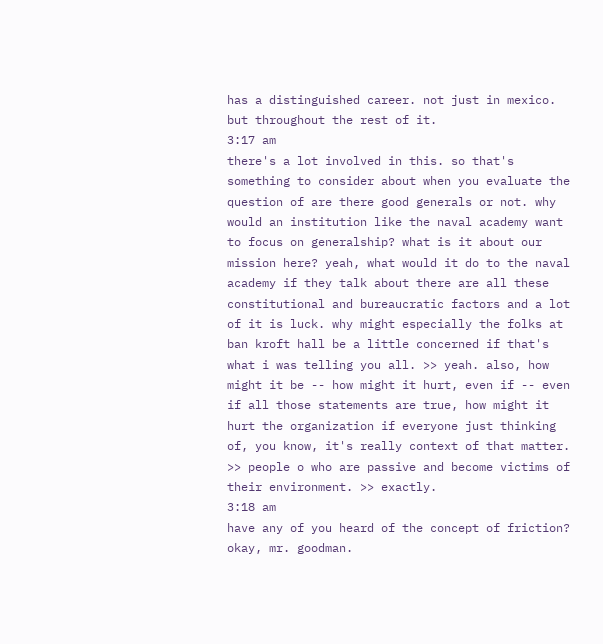has a distinguished career. not just in mexico. but throughout the rest of it.
3:17 am
there's a lot involved in this. so that's something to consider about when you evaluate the question of are there good generals or not. why would an institution like the naval academy want to focus on generalship? what is it about our mission here? yeah, what would it do to the naval academy if they talk about there are all these constitutional and bureaucratic factors and a lot of it is luck. why might especially the folks at ban kroft hall be a little concerned if that's what i was telling you all. >> yeah. also, how might it be -- how might it hurt, even if -- even if all those statements are true, how might it hurt the organization if everyone just thinking of, you know, it's really context of that matter. >> people o who are passive and become victims of their environment. >> exactly.
3:18 am
have any of you heard of the concept of friction? okay, mr. goodman.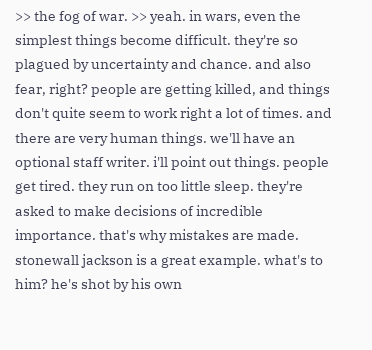>> the fog of war. >> yeah. in wars, even the simplest things become difficult. they're so plagued by uncertainty and chance. and also fear, right? people are getting killed, and things don't quite seem to work right a lot of times. and there are very human things. we'll have an optional staff writer. i'll point out things. people get tired. they run on too little sleep. they're asked to make decisions of incredible importance. that's why mistakes are made. stonewall jackson is a great example. what's to him? he's shot by his own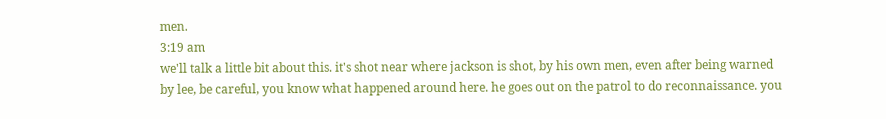men.
3:19 am
we'll talk a little bit about this. it's shot near where jackson is shot, by his own men, even after being warned by lee, be careful, you know what happened around here. he goes out on the patrol to do reconnaissance. you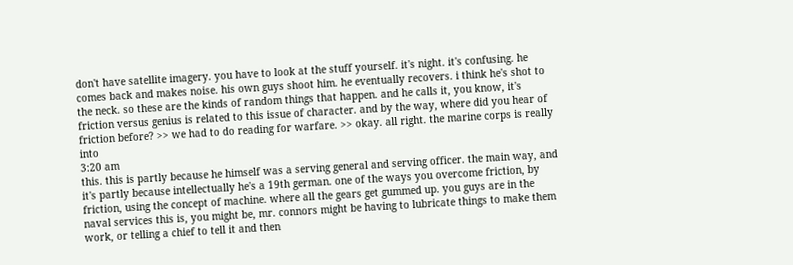don't have satellite imagery. you have to look at the stuff yourself. it's night. it's confusing. he comes back and makes noise. his own guys shoot him. he eventually recovers. i think he's shot to the neck. so these are the kinds of random things that happen. and he calls it, you know, it's friction versus genius is related to this issue of character. and by the way, where did you hear of friction before? >> we had to do reading for warfare. >> okay. all right. the marine corps is really into
3:20 am
this. this is partly because he himself was a serving general and serving officer. the main way, and it's partly because intellectually he's a 19th german. one of the ways you overcome friction, by friction, using the concept of machine. where all the gears get gummed up. you guys are in the naval services this is, you might be, mr. connors might be having to lubricate things to make them work, or telling a chief to tell it and then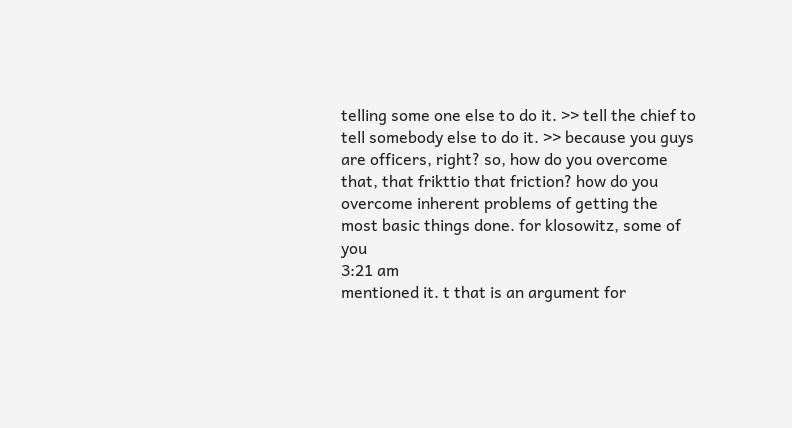telling some one else to do it. >> tell the chief to tell somebody else to do it. >> because you guys are officers, right? so, how do you overcome that, that frikttio that friction? how do you overcome inherent problems of getting the most basic things done. for klosowitz, some of you
3:21 am
mentioned it. t that is an argument for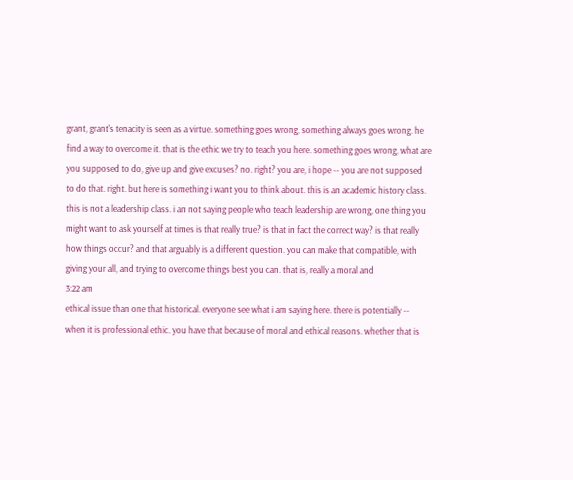grant, grant's tenacity is seen as a virtue. something goes wrong, something always goes wrong. he find a way to overcome it. that is the ethic we try to teach you here. something goes wrong, what are you supposed to do, give up and give excuses? no. right? you are, i hope -- you are not supposed to do that. right. but here is something i want you to think about. this is an academic history class. this is not a leadership class. i an not saying people who teach leadership are wrong, one thing you might want to ask yourself at times is that really true? is that in fact the correct way? is that really how things occur? and that arguably is a different question. you can make that compatible, with giving your all, and trying to overcome things best you can. that is, really a moral and
3:22 am
ethical issue than one that historical. everyone see what i am saying here. there is potentially -- when it is professional ethic. you have that because of moral and ethical reasons. whether that is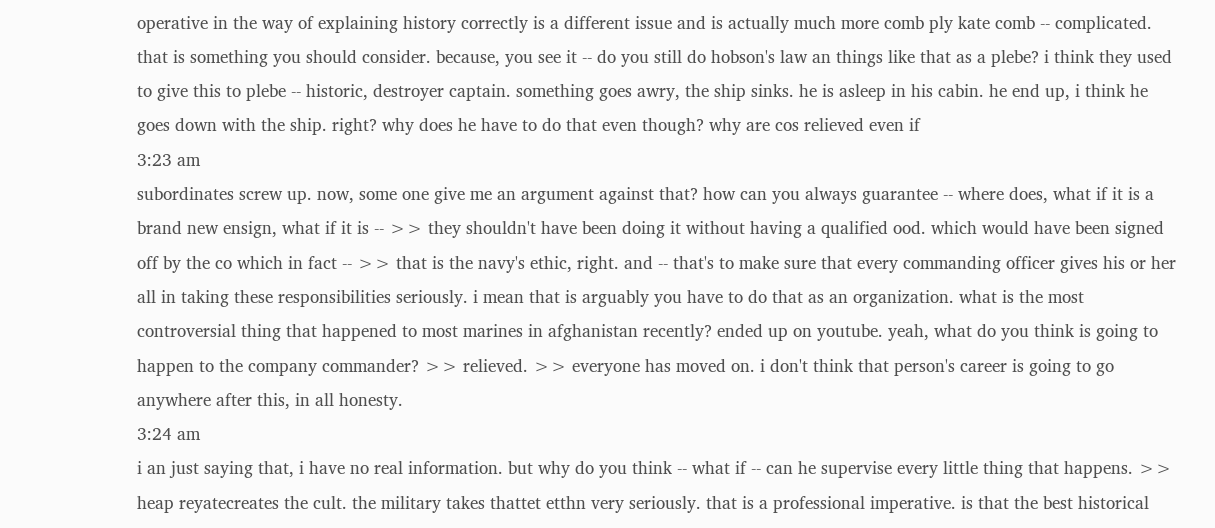operative in the way of explaining history correctly is a different issue and is actually much more comb ply kate comb -- complicated. that is something you should consider. because, you see it -- do you still do hobson's law an things like that as a plebe? i think they used to give this to plebe -- historic, destroyer captain. something goes awry, the ship sinks. he is asleep in his cabin. he end up, i think he goes down with the ship. right? why does he have to do that even though? why are cos relieved even if
3:23 am
subordinates screw up. now, some one give me an argument against that? how can you always guarantee -- where does, what if it is a brand new ensign, what if it is -- >> they shouldn't have been doing it without having a qualified ood. which would have been signed off by the co which in fact -- >> that is the navy's ethic, right. and -- that's to make sure that every commanding officer gives his or her all in taking these responsibilities seriously. i mean that is arguably you have to do that as an organization. what is the most controversial thing that happened to most marines in afghanistan recently? ended up on youtube. yeah, what do you think is going to happen to the company commander? >> relieved. >> everyone has moved on. i don't think that person's career is going to go anywhere after this, in all honesty.
3:24 am
i an just saying that, i have no real information. but why do you think -- what if -- can he supervise every little thing that happens. >> heap reyatecreates the cult. the military takes thattet etthn very seriously. that is a professional imperative. is that the best historical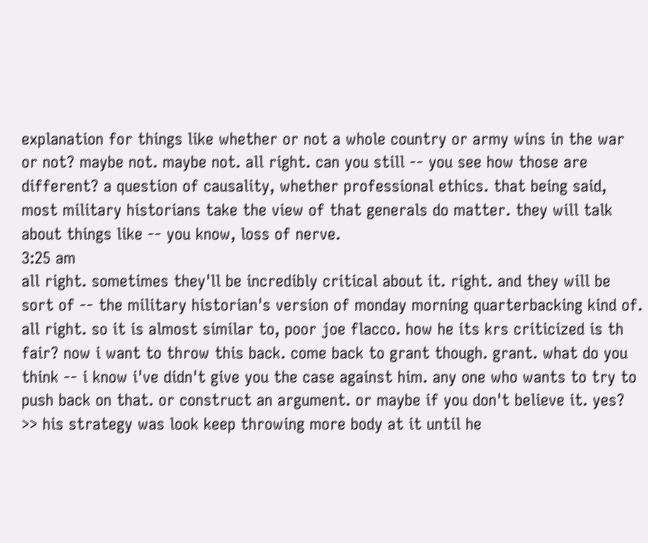explanation for things like whether or not a whole country or army wins in the war or not? maybe not. maybe not. all right. can you still -- you see how those are different? a question of causality, whether professional ethics. that being said, most military historians take the view of that generals do matter. they will talk about things like -- you know, loss of nerve.
3:25 am
all right. sometimes they'll be incredibly critical about it. right. and they will be sort of -- the military historian's version of monday morning quarterbacking kind of. all right. so it is almost similar to, poor joe flacco. how he its krs criticized is th fair? now i want to throw this back. come back to grant though. grant. what do you think -- i know i've didn't give you the case against him. any one who wants to try to push back on that. or construct an argument. or maybe if you don't believe it. yes? >> his strategy was look keep throwing more body at it until he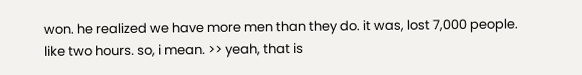won. he realized we have more men than they do. it was, lost 7,000 people. like two hours. so, i mean. >> yeah, that is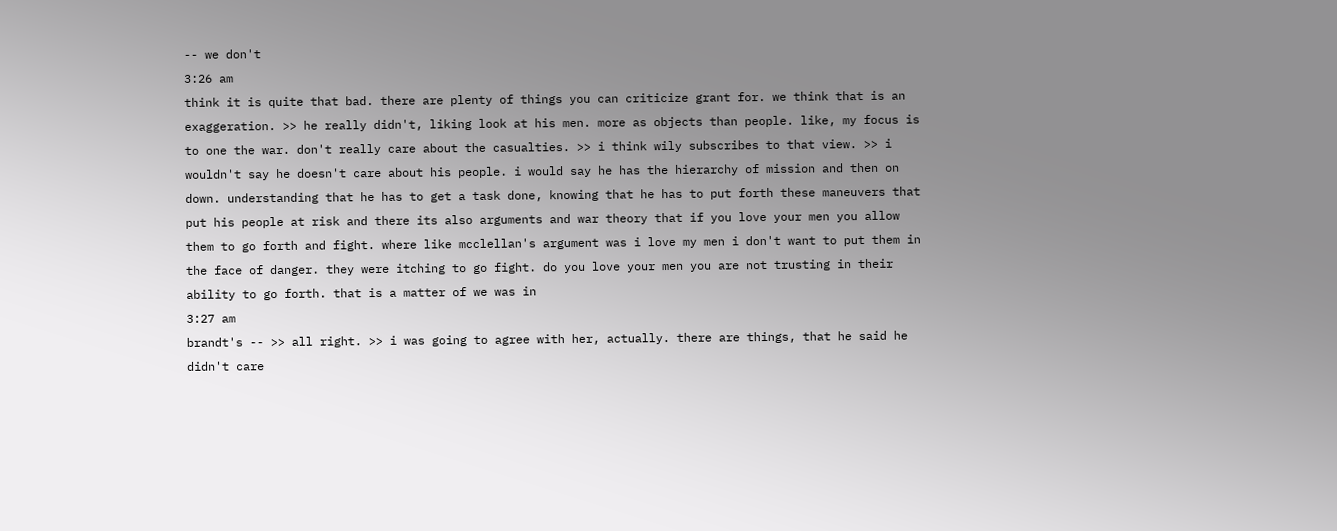-- we don't
3:26 am
think it is quite that bad. there are plenty of things you can criticize grant for. we think that is an exaggeration. >> he really didn't, liking look at his men. more as objects than people. like, my focus is to one the war. don't really care about the casualties. >> i think wily subscribes to that view. >> i wouldn't say he doesn't care about his people. i would say he has the hierarchy of mission and then on down. understanding that he has to get a task done, knowing that he has to put forth these maneuvers that put his people at risk and there its also arguments and war theory that if you love your men you allow them to go forth and fight. where like mcclellan's argument was i love my men i don't want to put them in the face of danger. they were itching to go fight. do you love your men you are not trusting in their ability to go forth. that is a matter of we was in
3:27 am
brandt's -- >> all right. >> i was going to agree with her, actually. there are things, that he said he didn't care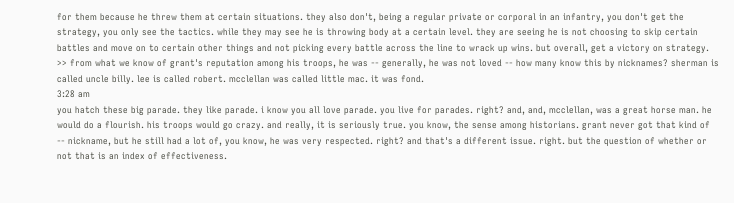for them because he threw them at certain situations. they also don't, being a regular private or corporal in an infantry, you don't get the strategy, you only see the tactics. while they may see he is throwing body at a certain level. they are seeing he is not choosing to skip certain battles and move on to certain other things and not picking every battle across the line to wrack up wins. but overall, get a victory on strategy. >> from what we know of grant's reputation among his troops, he was -- generally, he was not loved -- how many know this by nicknames? sherman is called uncle billy. lee is called robert. mcclellan was called little mac. it was fond.
3:28 am
you hatch these big parade. they like parade. i know you all love parade. you live for parades. right? and, and, mcclellan, was a great horse man. he would do a flourish. his troops would go crazy. and really, it is seriously true. you know, the sense among historians. grant never got that kind of -- nickname, but he still had a lot of, you know, he was very respected. right? and that's a different issue. right. but the question of whether or not that is an index of effectiveness.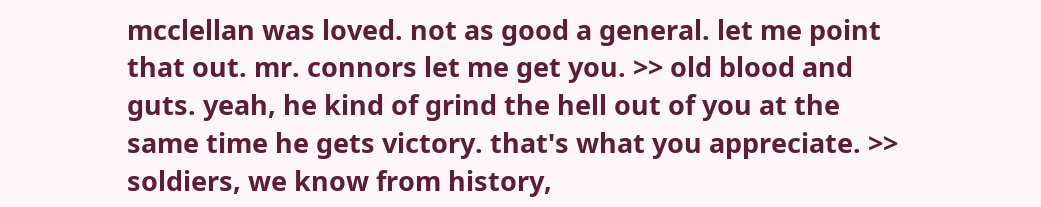mcclellan was loved. not as good a general. let me point that out. mr. connors let me get you. >> old blood and guts. yeah, he kind of grind the hell out of you at the same time he gets victory. that's what you appreciate. >> soldiers, we know from history,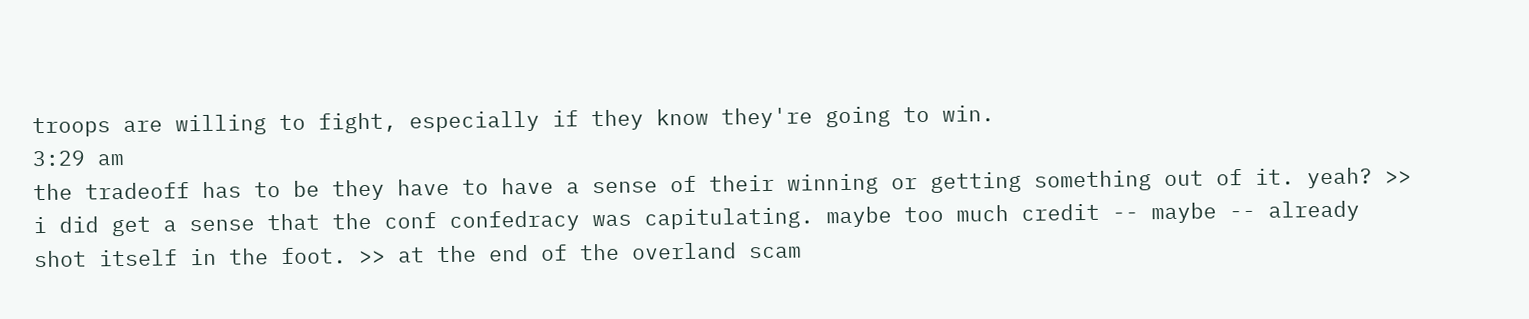troops are willing to fight, especially if they know they're going to win.
3:29 am
the tradeoff has to be they have to have a sense of their winning or getting something out of it. yeah? >> i did get a sense that the conf confedracy was capitulating. maybe too much credit -- maybe -- already shot itself in the foot. >> at the end of the overland scam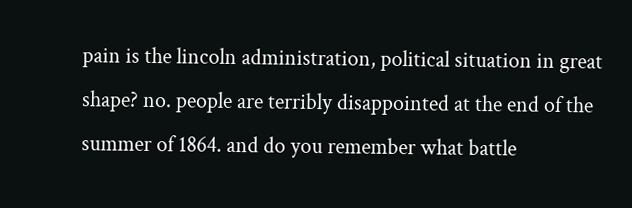pain is the lincoln administration, political situation in great shape? no. people are terribly disappointed at the end of the summer of 1864. and do you remember what battle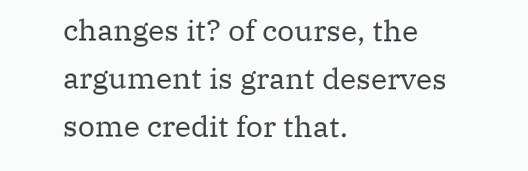changes it? of course, the argument is grant deserves some credit for that.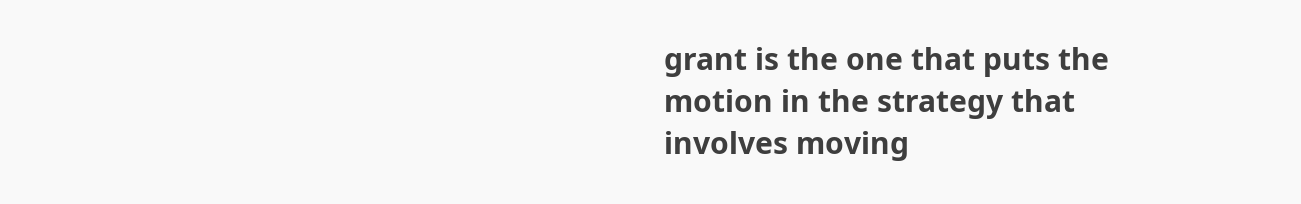grant is the one that puts the motion in the strategy that involves moving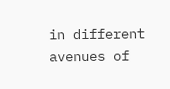in different avenues of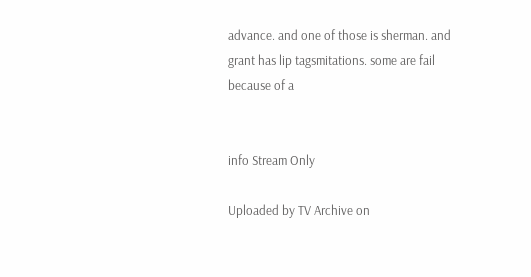advance. and one of those is sherman. and grant has lip tagsmitations. some are fail because of a


info Stream Only

Uploaded by TV Archive on